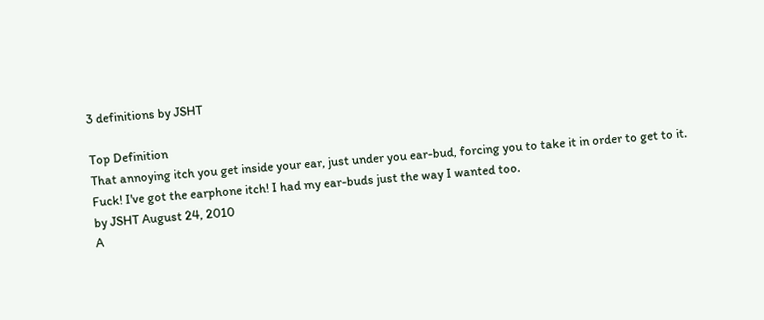3 definitions by JSHT

Top Definition
That annoying itch you get inside your ear, just under you ear-bud, forcing you to take it in order to get to it.
Fuck! I've got the earphone itch! I had my ear-buds just the way I wanted too.
by JSHT August 24, 2010
A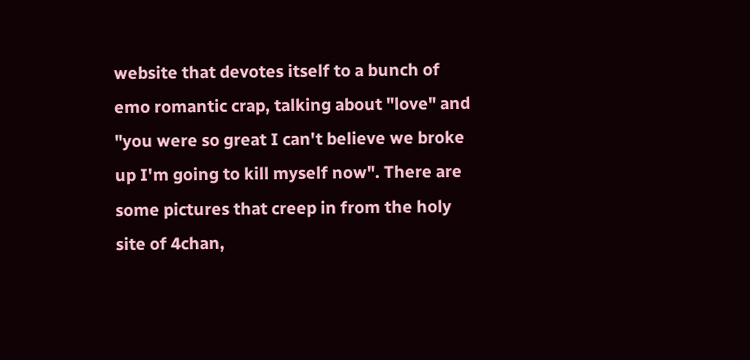website that devotes itself to a bunch of emo romantic crap, talking about "love" and "you were so great I can't believe we broke up I'm going to kill myself now". There are some pictures that creep in from the holy site of 4chan,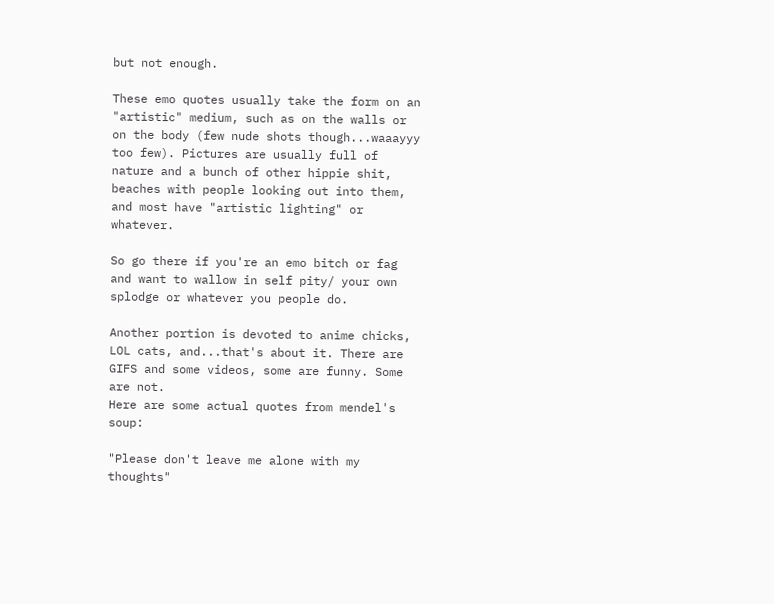but not enough.

These emo quotes usually take the form on an "artistic" medium, such as on the walls or on the body (few nude shots though...waaayyy too few). Pictures are usually full of nature and a bunch of other hippie shit, beaches with people looking out into them, and most have "artistic lighting" or whatever.

So go there if you're an emo bitch or fag and want to wallow in self pity/ your own splodge or whatever you people do.

Another portion is devoted to anime chicks, LOL cats, and...that's about it. There are GIFS and some videos, some are funny. Some are not.
Here are some actual quotes from mendel's soup:

"Please don't leave me alone with my thoughts"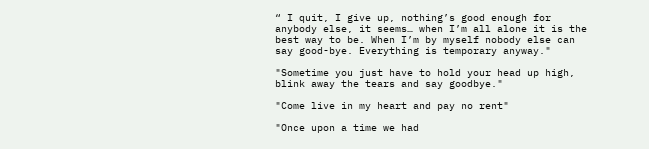“ I quit, I give up, nothing’s good enough for anybody else, it seems… when I’m all alone it is the best way to be. When I’m by myself nobody else can say good-bye. Everything is temporary anyway."

"Sometime you just have to hold your head up high, blink away the tears and say goodbye."

"Come live in my heart and pay no rent"

"Once upon a time we had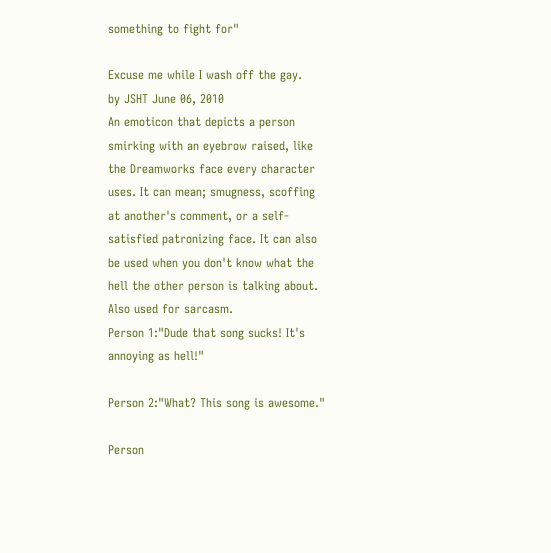something to fight for"

Excuse me while I wash off the gay.
by JSHT June 06, 2010
An emoticon that depicts a person smirking with an eyebrow raised, like the Dreamworks face every character uses. It can mean; smugness, scoffing at another's comment, or a self-satisfied patronizing face. It can also be used when you don't know what the hell the other person is talking about. Also used for sarcasm.
Person 1:"Dude that song sucks! It's annoying as hell!"

Person 2:"What? This song is awesome."

Person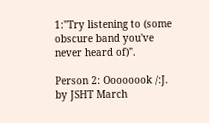1:"Try listening to (some obscure band you've never heard of)".

Person 2: Oooooook /:J.
by JSHT March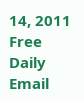14, 2011
Free Daily Email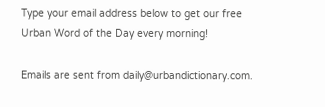Type your email address below to get our free Urban Word of the Day every morning!

Emails are sent from daily@urbandictionary.com.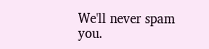We'll never spam you.